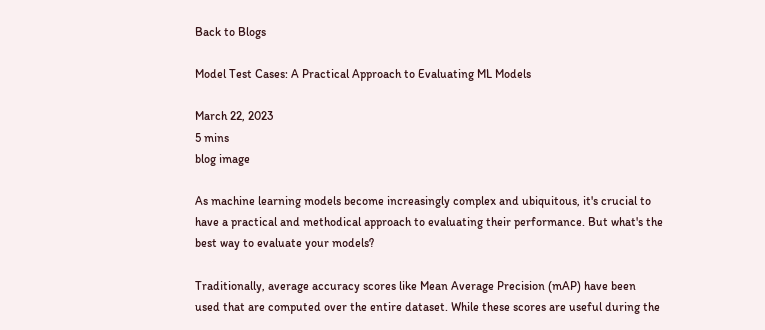Back to Blogs

Model Test Cases: A Practical Approach to Evaluating ML Models

March 22, 2023
5 mins
blog image

As machine learning models become increasingly complex and ubiquitous, it's crucial to have a practical and methodical approach to evaluating their performance. But what's the best way to evaluate your models?

Traditionally, average accuracy scores like Mean Average Precision (mAP) have been used that are computed over the entire dataset. While these scores are useful during the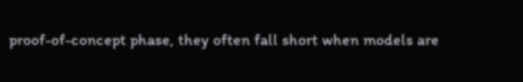proof-of-concept phase, they often fall short when models are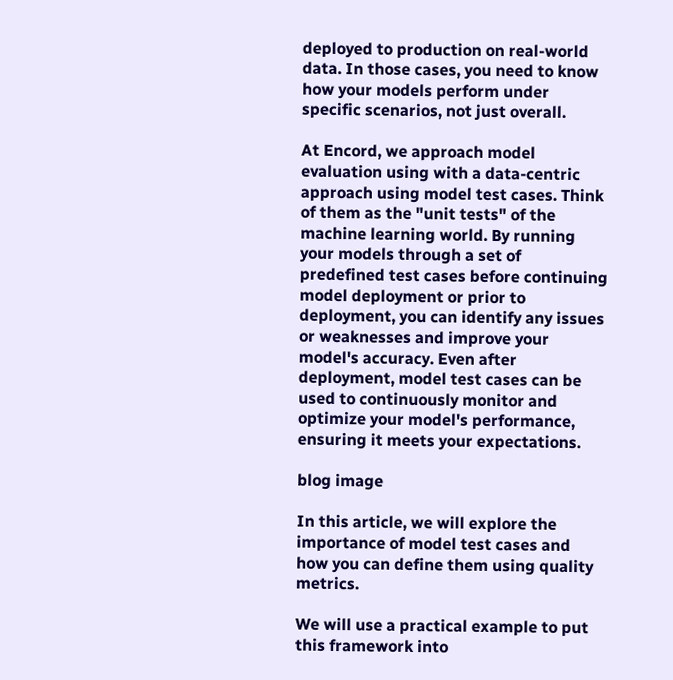deployed to production on real-world data. In those cases, you need to know how your models perform under specific scenarios, not just overall.

At Encord, we approach model evaluation using with a data-centric approach using model test cases. Think of them as the "unit tests" of the machine learning world. By running your models through a set of predefined test cases before continuing model deployment or prior to deployment, you can identify any issues or weaknesses and improve your model's accuracy. Even after deployment, model test cases can be used to continuously monitor and optimize your model's performance, ensuring it meets your expectations.

blog image

In this article, we will explore the importance of model test cases and how you can define them using quality metrics.

We will use a practical example to put this framework into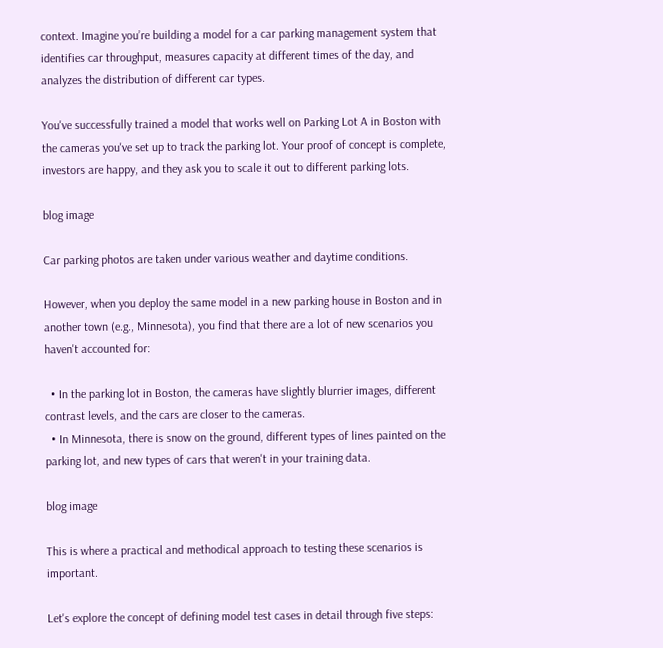context. Imagine you’re building a model for a car parking management system that identifies car throughput, measures capacity at different times of the day, and analyzes the distribution of different car types.

You've successfully trained a model that works well on Parking Lot A in Boston with the cameras you've set up to track the parking lot. Your proof of concept is complete, investors are happy, and they ask you to scale it out to different parking lots.

blog image

Car parking photos are taken under various weather and daytime conditions.

However, when you deploy the same model in a new parking house in Boston and in another town (e.g., Minnesota), you find that there are a lot of new scenarios you haven't accounted for:

  • In the parking lot in Boston, the cameras have slightly blurrier images, different contrast levels, and the cars are closer to the cameras.
  • In Minnesota, there is snow on the ground, different types of lines painted on the parking lot, and new types of cars that weren't in your training data.

blog image

This is where a practical and methodical approach to testing these scenarios is important.

Let's explore the concept of defining model test cases in detail through five steps: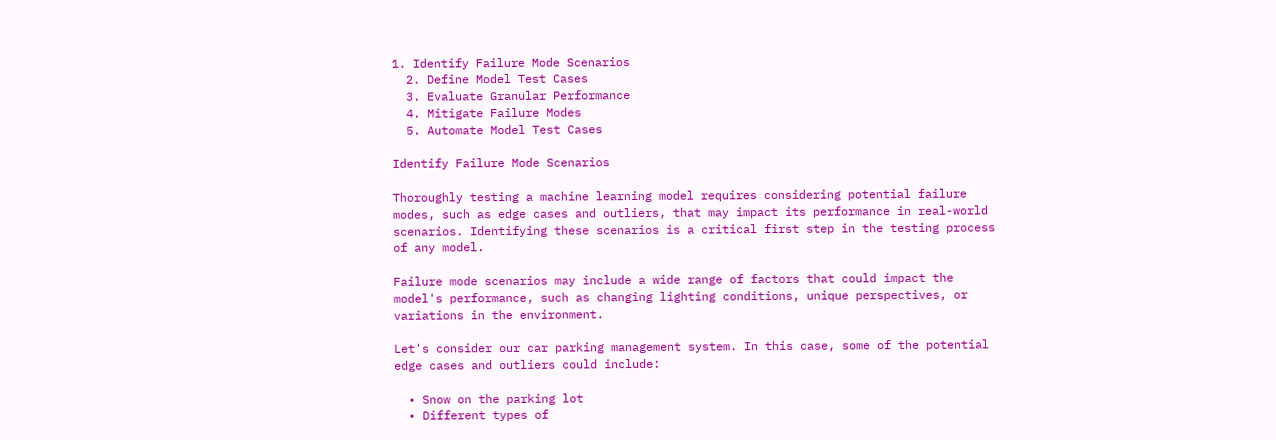1. Identify Failure Mode Scenarios
  2. Define Model Test Cases
  3. Evaluate Granular Performance
  4. Mitigate Failure Modes
  5. Automate Model Test Cases

Identify Failure Mode Scenarios

Thoroughly testing a machine learning model requires considering potential failure modes, such as edge cases and outliers, that may impact its performance in real-world scenarios. Identifying these scenarios is a critical first step in the testing process of any model.

Failure mode scenarios may include a wide range of factors that could impact the model's performance, such as changing lighting conditions, unique perspectives, or variations in the environment.

Let's consider our car parking management system. In this case, some of the potential edge cases and outliers could include:

  • Snow on the parking lot
  • Different types of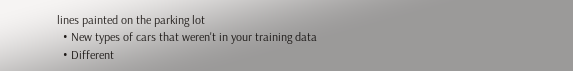lines painted on the parking lot
  • New types of cars that weren't in your training data
  • Different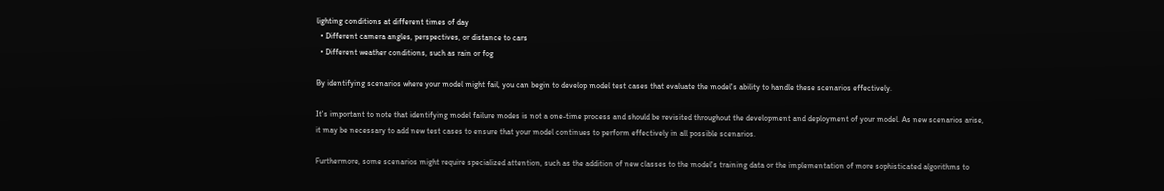lighting conditions at different times of day
  • Different camera angles, perspectives, or distance to cars
  • Different weather conditions, such as rain or fog

By identifying scenarios where your model might fail, you can begin to develop model test cases that evaluate the model's ability to handle these scenarios effectively.

It's important to note that identifying model failure modes is not a one-time process and should be revisited throughout the development and deployment of your model. As new scenarios arise, it may be necessary to add new test cases to ensure that your model continues to perform effectively in all possible scenarios.

Furthermore, some scenarios might require specialized attention, such as the addition of new classes to the model's training data or the implementation of more sophisticated algorithms to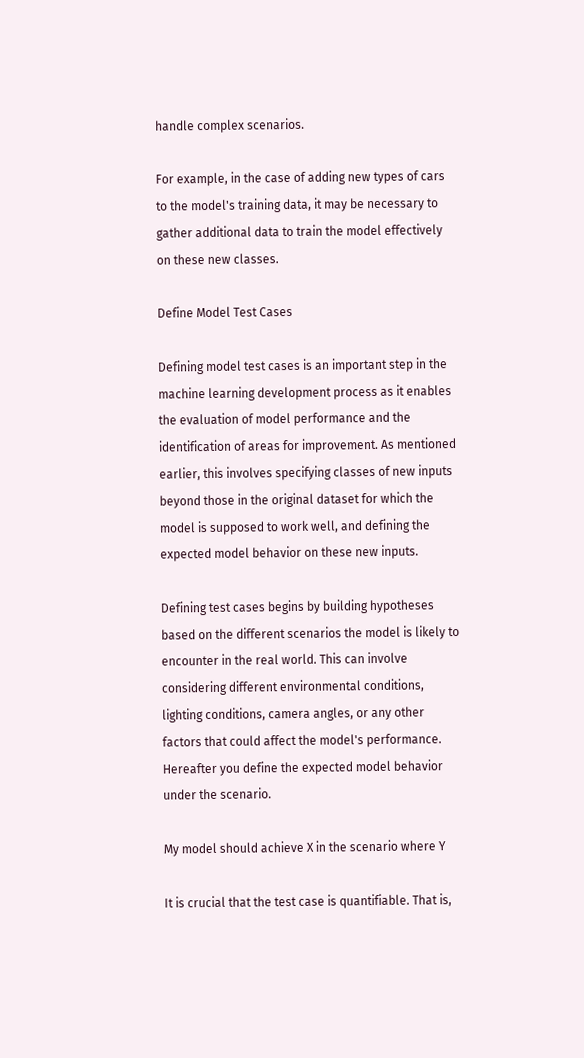handle complex scenarios.

For example, in the case of adding new types of cars to the model's training data, it may be necessary to gather additional data to train the model effectively on these new classes.

Define Model Test Cases

Defining model test cases is an important step in the machine learning development process as it enables the evaluation of model performance and the identification of areas for improvement. As mentioned earlier, this involves specifying classes of new inputs beyond those in the original dataset for which the model is supposed to work well, and defining the expected model behavior on these new inputs.

Defining test cases begins by building hypotheses based on the different scenarios the model is likely to encounter in the real world. This can involve considering different environmental conditions, lighting conditions, camera angles, or any other factors that could affect the model's performance.  Hereafter you define the expected model behavior under the scenario.

My model should achieve X in the scenario where Y

It is crucial that the test case is quantifiable. That is,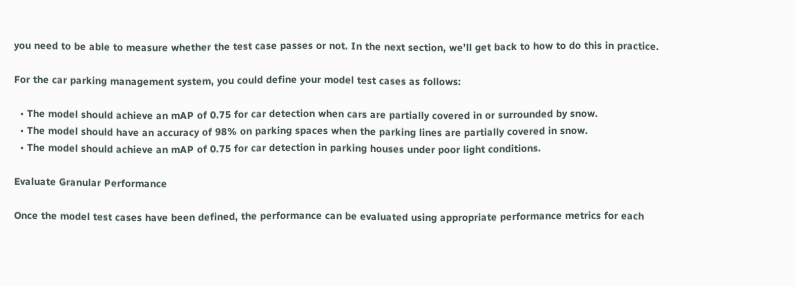you need to be able to measure whether the test case passes or not. In the next section, we’ll get back to how to do this in practice.

For the car parking management system, you could define your model test cases as follows:

  • The model should achieve an mAP of 0.75 for car detection when cars are partially covered in or surrounded by snow.
  • The model should have an accuracy of 98% on parking spaces when the parking lines are partially covered in snow.
  • The model should achieve an mAP of 0.75 for car detection in parking houses under poor light conditions.

Evaluate Granular Performance

Once the model test cases have been defined, the performance can be evaluated using appropriate performance metrics for each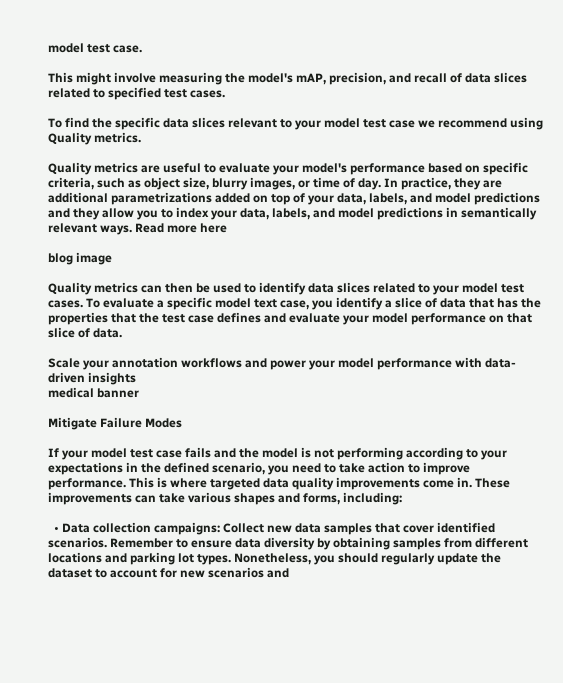model test case.

This might involve measuring the model's mAP, precision, and recall of data slices related to specified test cases.

To find the specific data slices relevant to your model test case we recommend using Quality metrics.

Quality metrics are useful to evaluate your model's performance based on specific criteria, such as object size, blurry images, or time of day. In practice, they are additional parametrizations added on top of your data, labels, and model predictions and they allow you to index your data, labels, and model predictions in semantically relevant ways. Read more here

blog image

Quality metrics can then be used to identify data slices related to your model test cases. To evaluate a specific model text case, you identify a slice of data that has the properties that the test case defines and evaluate your model performance on that slice of data.

Scale your annotation workflows and power your model performance with data-driven insights
medical banner

Mitigate Failure Modes

If your model test case fails and the model is not performing according to your expectations in the defined scenario, you need to take action to improve performance. This is where targeted data quality improvements come in. These improvements can take various shapes and forms, including:

  • Data collection campaigns: Collect new data samples that cover identified scenarios. Remember to ensure data diversity by obtaining samples from different locations and parking lot types. Nonetheless, you should regularly update the dataset to account for new scenarios and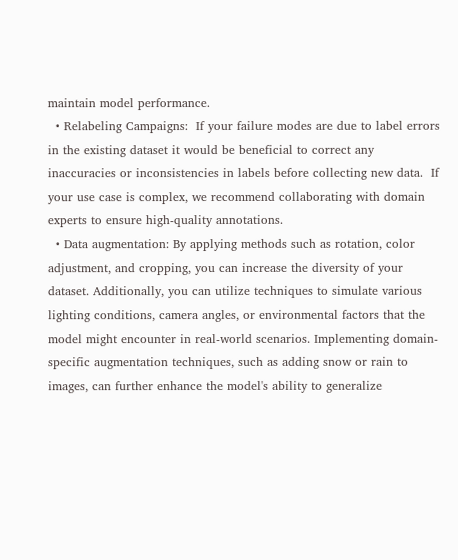maintain model performance.
  • Relabeling Campaigns:  If your failure modes are due to label errors in the existing dataset it would be beneficial to correct any inaccuracies or inconsistencies in labels before collecting new data.  If your use case is complex, we recommend collaborating with domain experts to ensure high-quality annotations.
  • Data augmentation: By applying methods such as rotation, color adjustment, and cropping, you can increase the diversity of your dataset. Additionally, you can utilize techniques to simulate various lighting conditions, camera angles, or environmental factors that the model might encounter in real-world scenarios. Implementing domain-specific augmentation techniques, such as adding snow or rain to images, can further enhance the model's ability to generalize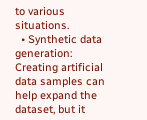to various situations.
  • Synthetic data generation: Creating artificial data samples can help expand the dataset, but it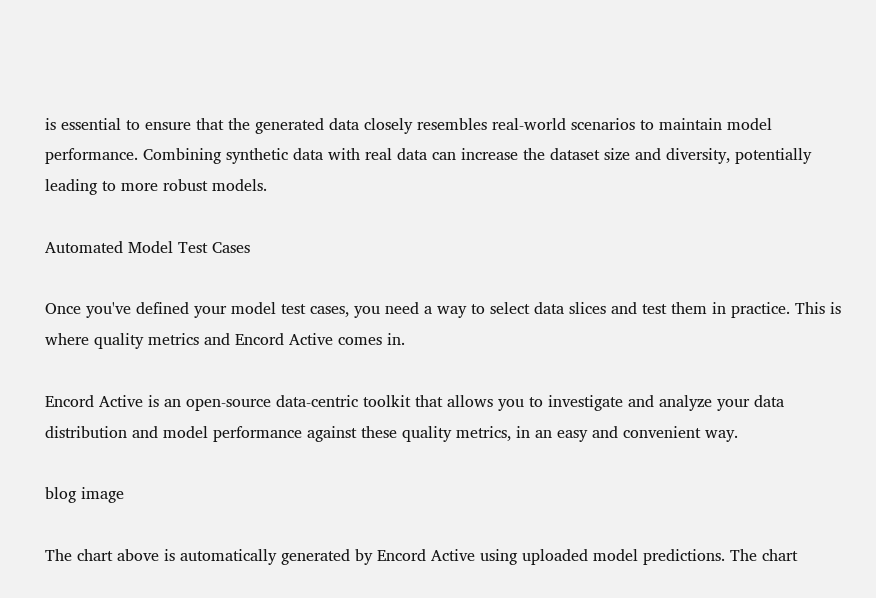is essential to ensure that the generated data closely resembles real-world scenarios to maintain model performance. Combining synthetic data with real data can increase the dataset size and diversity, potentially leading to more robust models.

Automated Model Test Cases

Once you've defined your model test cases, you need a way to select data slices and test them in practice. This is where quality metrics and Encord Active comes in.

Encord Active is an open-source data-centric toolkit that allows you to investigate and analyze your data distribution and model performance against these quality metrics, in an easy and convenient way.

blog image

The chart above is automatically generated by Encord Active using uploaded model predictions. The chart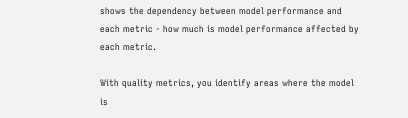shows the dependency between model performance and each metric - how much is model performance affected by each metric.

With quality metrics, you identify areas where the model is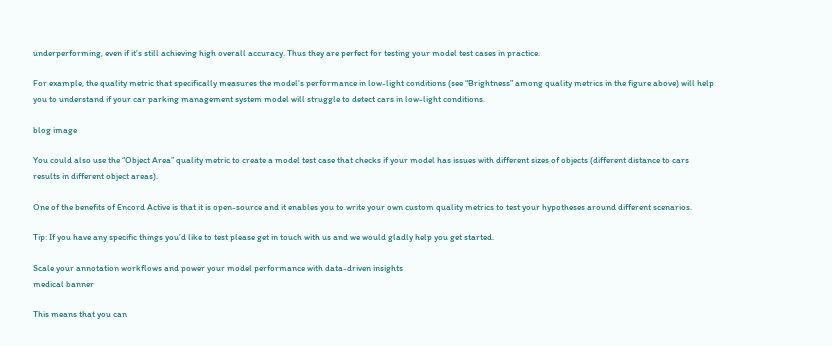underperforming, even if it's still achieving high overall accuracy. Thus they are perfect for testing your model test cases in practice.

For example, the quality metric that specifically measures the model's performance in low-light conditions (see “Brightness” among quality metrics in the figure above) will help you to understand if your car parking management system model will struggle to detect cars in low-light conditions.

blog image

You could also use the “Object Area” quality metric to create a model test case that checks if your model has issues with different sizes of objects (different distance to cars results in different object areas).

One of the benefits of Encord Active is that it is open-source and it enables you to write your own custom quality metrics to test your hypotheses around different scenarios.

Tip: If you have any specific things you’d like to test please get in touch with us and we would gladly help you get started.

Scale your annotation workflows and power your model performance with data-driven insights
medical banner

This means that you can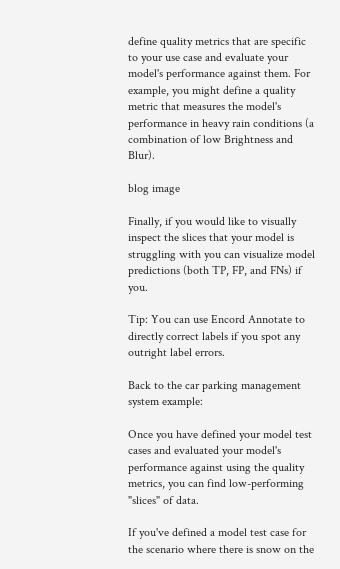define quality metrics that are specific to your use case and evaluate your model's performance against them. For example, you might define a quality metric that measures the model's performance in heavy rain conditions (a combination of low Brightness and Blur).

blog image

Finally, if you would like to visually inspect the slices that your model is struggling with you can visualize model predictions (both TP, FP, and FNs) if you.

Tip: You can use Encord Annotate to directly correct labels if you spot any outright label errors.

Back to the car parking management system example:

Once you have defined your model test cases and evaluated your model's performance against using the quality metrics, you can find low-performing "slices" of data.

If you've defined a model test case for the scenario where there is snow on the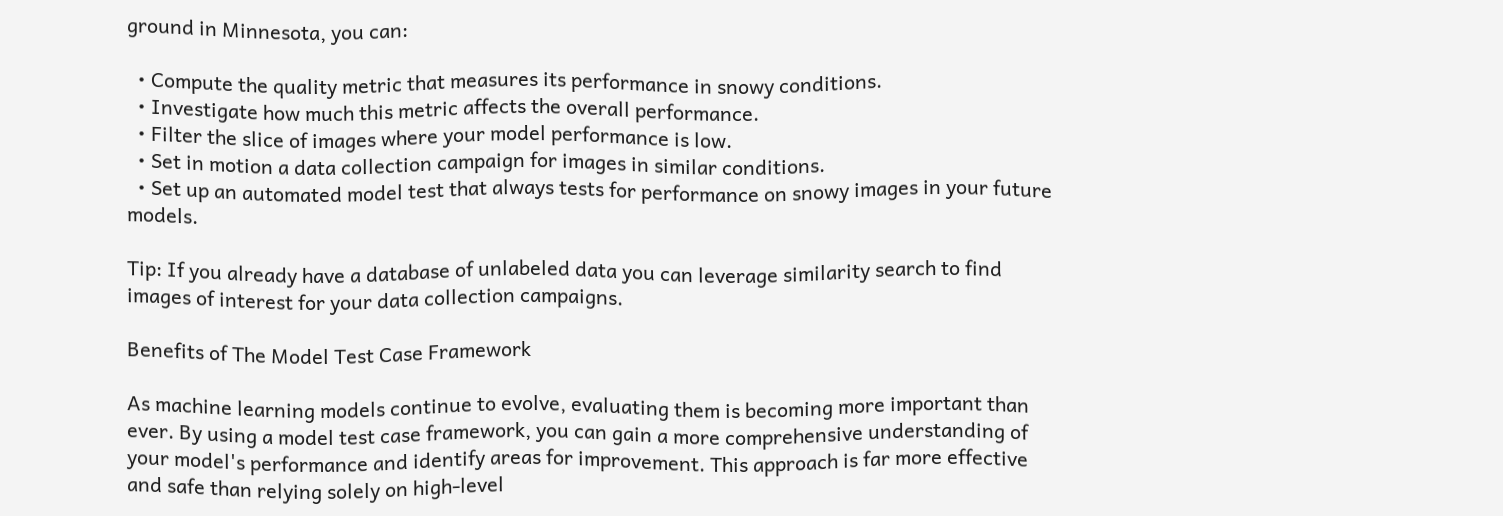ground in Minnesota, you can:

  • Compute the quality metric that measures its performance in snowy conditions.
  • Investigate how much this metric affects the overall performance.
  • Filter the slice of images where your model performance is low.
  • Set in motion a data collection campaign for images in similar conditions.
  • Set up an automated model test that always tests for performance on snowy images in your future models.

Tip: If you already have a database of unlabeled data you can leverage similarity search to find images of interest for your data collection campaigns.

Benefits of The Model Test Case Framework

As machine learning models continue to evolve, evaluating them is becoming more important than ever. By using a model test case framework, you can gain a more comprehensive understanding of your model's performance and identify areas for improvement. This approach is far more effective and safe than relying solely on high-level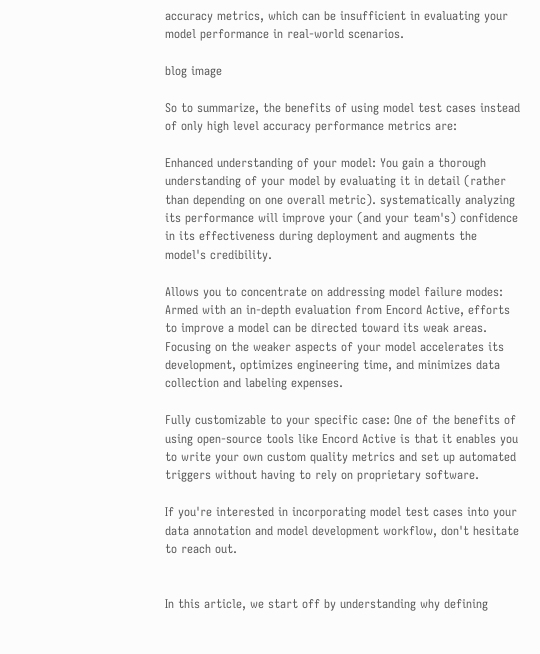accuracy metrics, which can be insufficient in evaluating your model performance in real-world scenarios.

blog image

So to summarize, the benefits of using model test cases instead of only high level accuracy performance metrics are:

Enhanced understanding of your model: You gain a thorough understanding of your model by evaluating it in detail (rather than depending on one overall metric). systematically analyzing its performance will improve your (and your team's) confidence in its effectiveness during deployment and augments the model's credibility.

Allows you to concentrate on addressing model failure modes: Armed with an in-depth evaluation from Encord Active, efforts to improve a model can be directed toward its weak areas. Focusing on the weaker aspects of your model accelerates its development, optimizes engineering time, and minimizes data collection and labeling expenses.

Fully customizable to your specific case: One of the benefits of using open-source tools like Encord Active is that it enables you to write your own custom quality metrics and set up automated triggers without having to rely on proprietary software.

If you're interested in incorporating model test cases into your data annotation and model development workflow, don't hesitate to reach out.


In this article, we start off by understanding why defining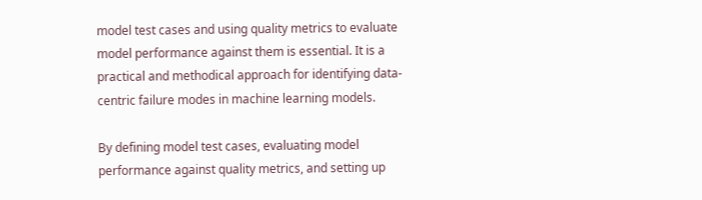model test cases and using quality metrics to evaluate model performance against them is essential. It is a practical and methodical approach for identifying data-centric failure modes in machine learning models.

By defining model test cases, evaluating model performance against quality metrics, and setting up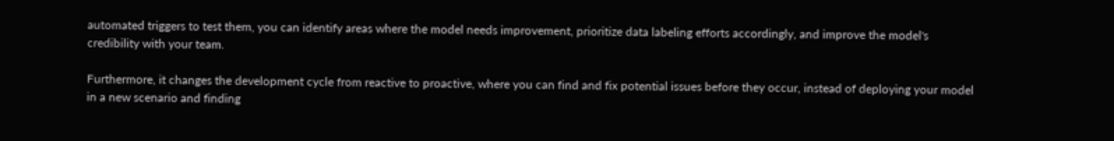automated triggers to test them, you can identify areas where the model needs improvement, prioritize data labeling efforts accordingly, and improve the model's credibility with your team.

Furthermore, it changes the development cycle from reactive to proactive, where you can find and fix potential issues before they occur, instead of deploying your model in a new scenario and finding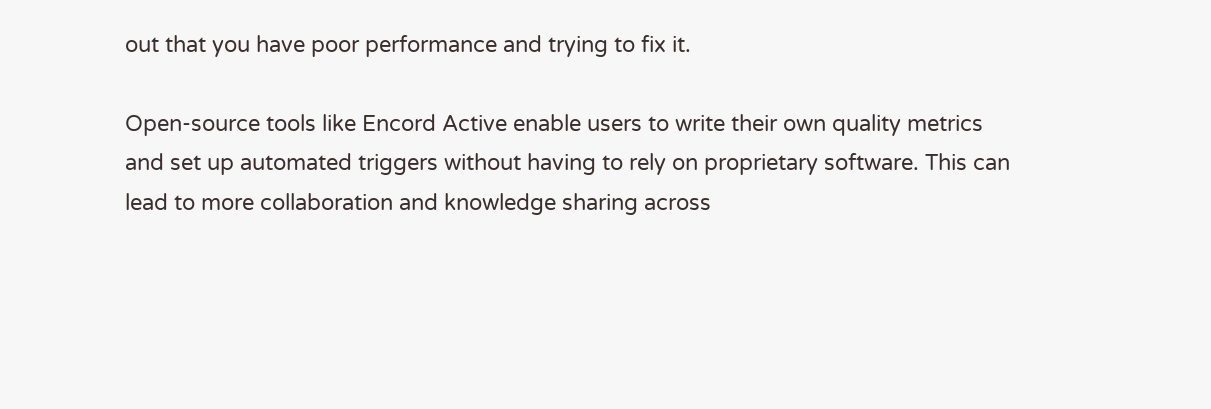out that you have poor performance and trying to fix it.

Open-source tools like Encord Active enable users to write their own quality metrics and set up automated triggers without having to rely on proprietary software. This can lead to more collaboration and knowledge sharing across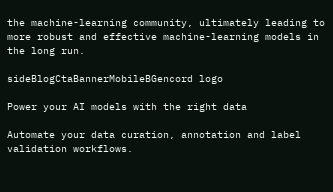the machine-learning community, ultimately leading to more robust and effective machine-learning models in the long run.

sideBlogCtaBannerMobileBGencord logo

Power your AI models with the right data

Automate your data curation, annotation and label validation workflows.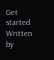Get started
Written by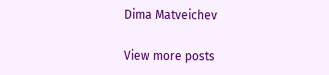Dima Matveichev

View more posts